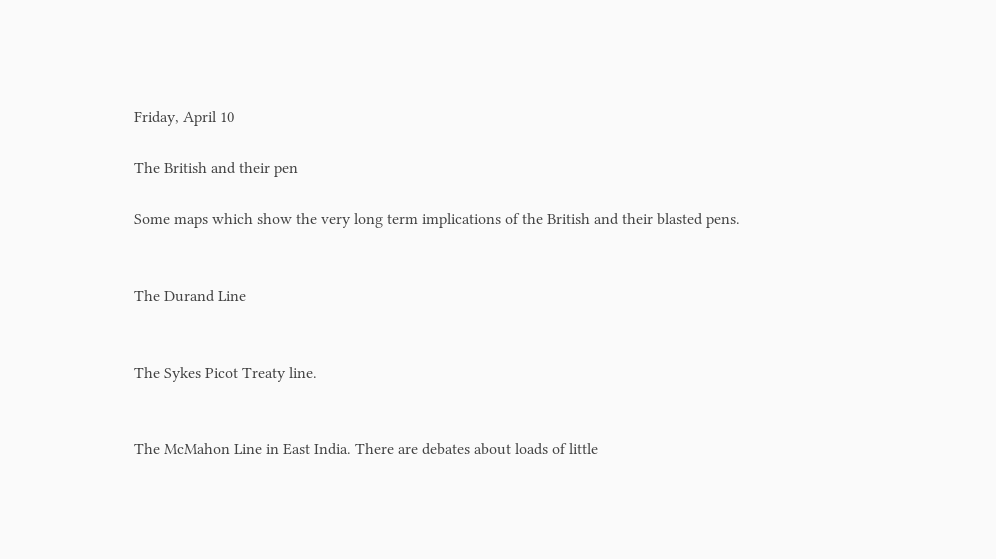Friday, April 10

The British and their pen

Some maps which show the very long term implications of the British and their blasted pens.


The Durand Line


The Sykes Picot Treaty line.


The McMahon Line in East India. There are debates about loads of little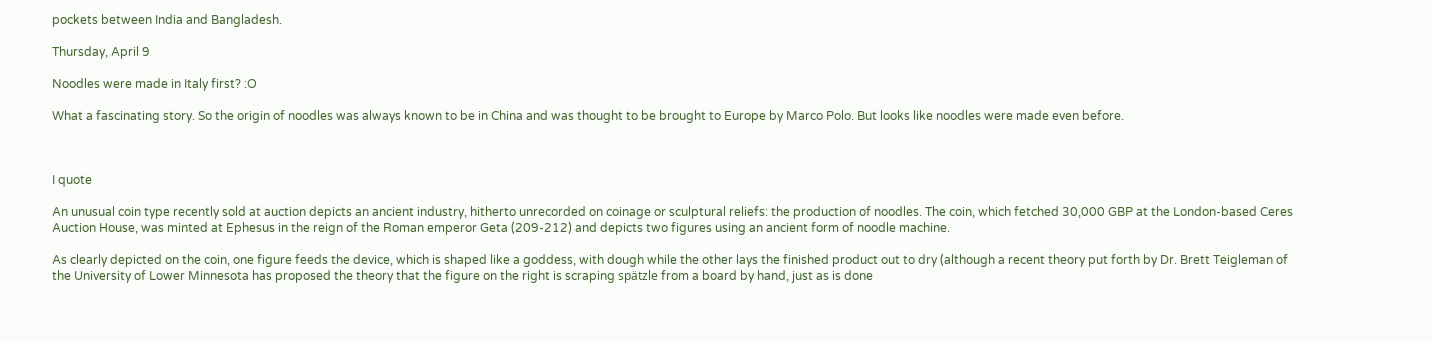pockets between India and Bangladesh.

Thursday, April 9

Noodles were made in Italy first? :O

What a fascinating story. So the origin of noodles was always known to be in China and was thought to be brought to Europe by Marco Polo. But looks like noodles were made even before.



I quote

An unusual coin type recently sold at auction depicts an ancient industry, hitherto unrecorded on coinage or sculptural reliefs: the production of noodles. The coin, which fetched 30,000 GBP at the London-based Ceres Auction House, was minted at Ephesus in the reign of the Roman emperor Geta (209-212) and depicts two figures using an ancient form of noodle machine.

As clearly depicted on the coin, one figure feeds the device, which is shaped like a goddess, with dough while the other lays the finished product out to dry (although a recent theory put forth by Dr. Brett Teigleman of the University of Lower Minnesota has proposed the theory that the figure on the right is scraping spätzle from a board by hand, just as is done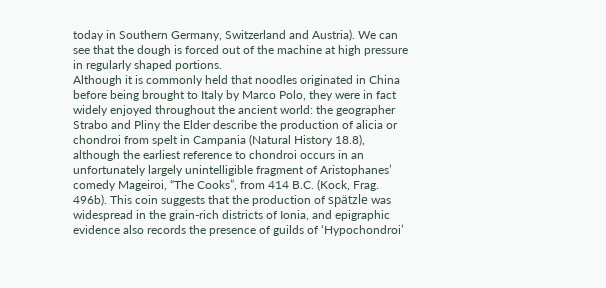today in Southern Germany, Switzerland and Austria). We can see that the dough is forced out of the machine at high pressure in regularly shaped portions.
Although it is commonly held that noodles originated in China before being brought to Italy by Marco Polo, they were in fact widely enjoyed throughout the ancient world: the geographer Strabo and Pliny the Elder describe the production of alicia or chondroi from spelt in Campania (Natural History 18.8), although the earliest reference to chondroi occurs in an unfortunately largely unintelligible fragment of Aristophanes’ comedy Mageiroi, “The Cooks”, from 414 B.C. (Kock, Frag. 496b). This coin suggests that the production of spätzle was widespread in the grain-rich districts of Ionia, and epigraphic evidence also records the presence of guilds of ‘Hypochondroi’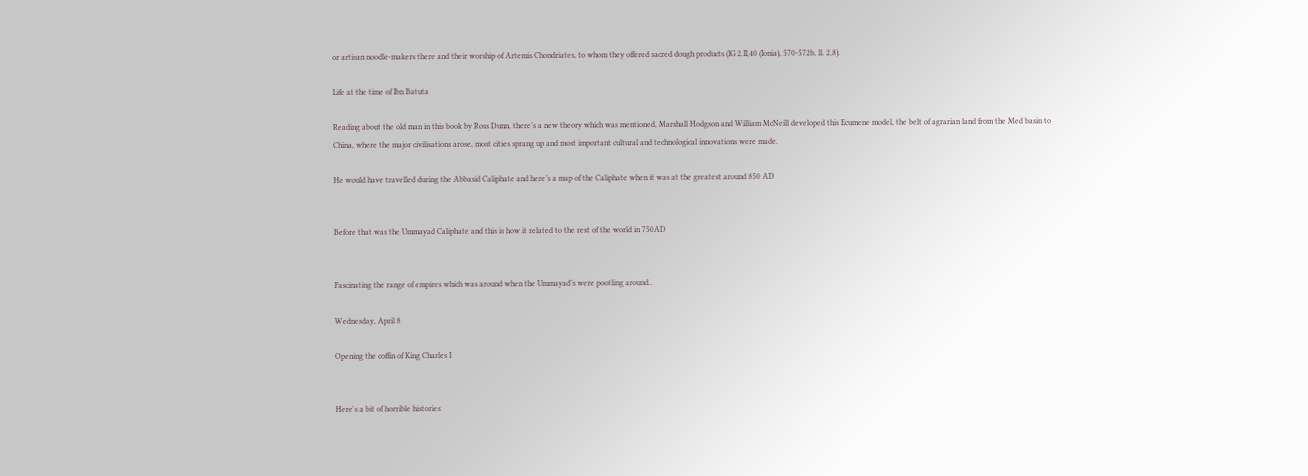or artisan noodle-makers there and their worship of Artemis Chondriates, to whom they offered sacred dough products (IG 2.II,40 (Ionia), 570-572b, ll. 2,8).

Life at the time of Ibn Batuta

Reading about the old man in this book by Ross Dunn, there’s a new theory which was mentioned, Marshall Hodgson and William McNeill developed this Ecumene model, the belt of agrarian land from the Med basin to China, where the major civilisations arose, most cities sprang up and most important cultural and technological innovations were made.

He would have travelled during the Abbasid Caliphate and here’s a map of the Caliphate when it was at the greatest around 850 AD


Before that was the Ummayad Caliphate and this is how it related to the rest of the world in 750AD


Fascinating the range of empires which was around when the Ummayad’s were pootling around..

Wednesday, April 8

Opening the coffin of King Charles I


Here's a bit of horrible histories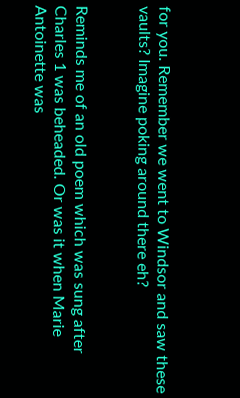for you. Remember we went to Windsor and saw these vaults? Imagine poking around there eh?


Reminds me of an old poem which was sung after Charles 1 was beheaded. Or was it when Marie Antoinette was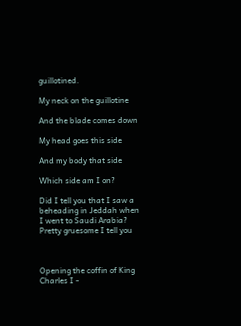guillotined.

My neck on the guillotine

And the blade comes down

My head goes this side

And my body that side

Which side am I on?

Did I tell you that I saw a beheading in Jeddah when I went to Saudi Arabia? Pretty gruesome I tell you



Opening the coffin of King Charles I -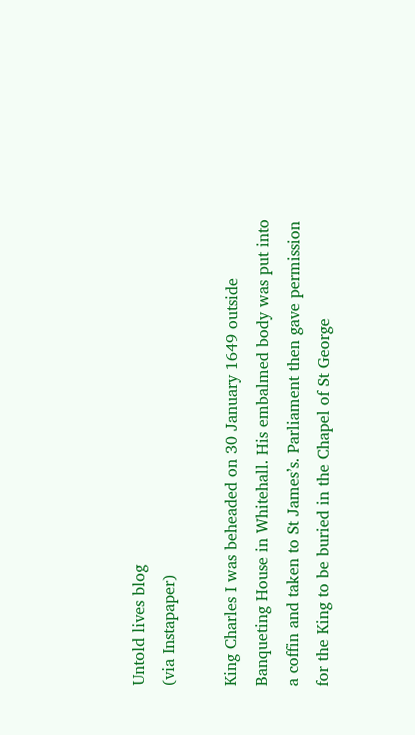Untold lives blog
(via Instapaper)

King Charles I was beheaded on 30 January 1649 outside Banqueting House in Whitehall. His embalmed body was put into a coffin and taken to St James’s. Parliament then gave permission for the King to be buried in the Chapel of St George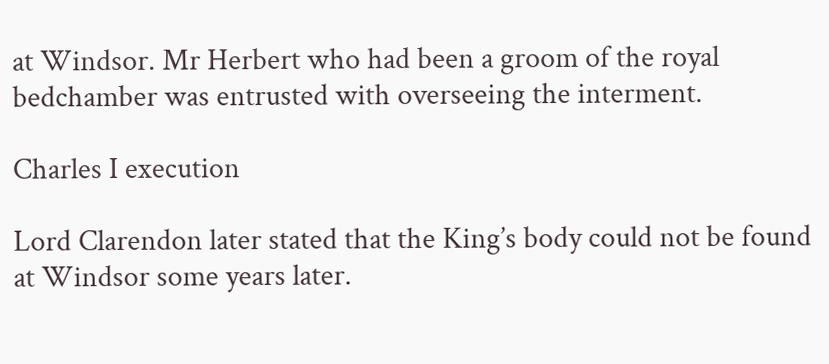at Windsor. Mr Herbert who had been a groom of the royal bedchamber was entrusted with overseeing the interment.

Charles I execution

Lord Clarendon later stated that the King’s body could not be found at Windsor some years later.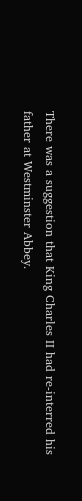There was a suggestion that King Charles II had re-interred his father at Westminster Abbey.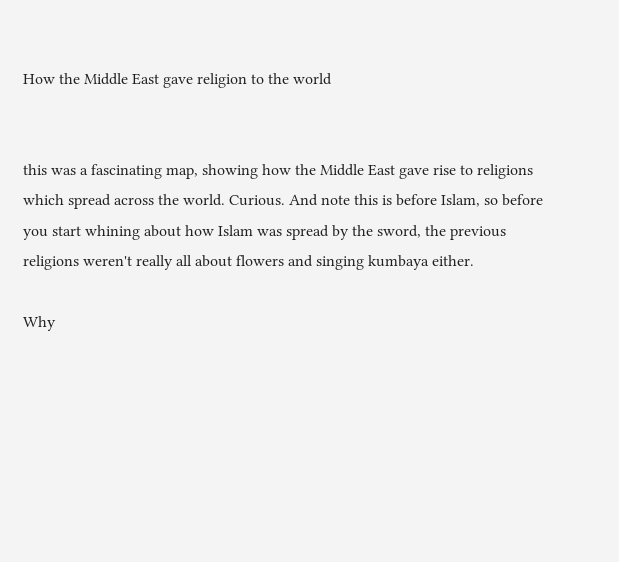How the Middle East gave religion to the world


this was a fascinating map, showing how the Middle East gave rise to religions which spread across the world. Curious. And note this is before Islam, so before you start whining about how Islam was spread by the sword, the previous religions weren't really all about flowers and singing kumbaya either.

Why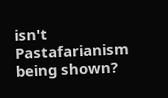isn't Pastafarianism being shown?